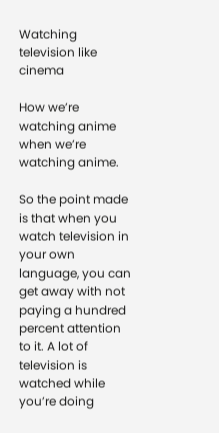Watching television like cinema

How we’re watching anime when we’re watching anime.

So the point made is that when you watch television in your own language, you can get away with not paying a hundred percent attention to it. A lot of television is watched while you’re doing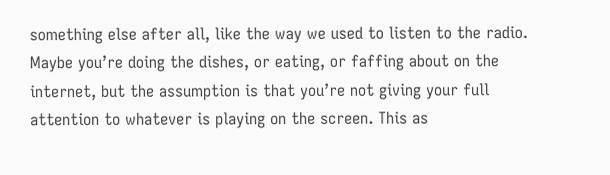something else after all, like the way we used to listen to the radio. Maybe you’re doing the dishes, or eating, or faffing about on the internet, but the assumption is that you’re not giving your full attention to whatever is playing on the screen. This as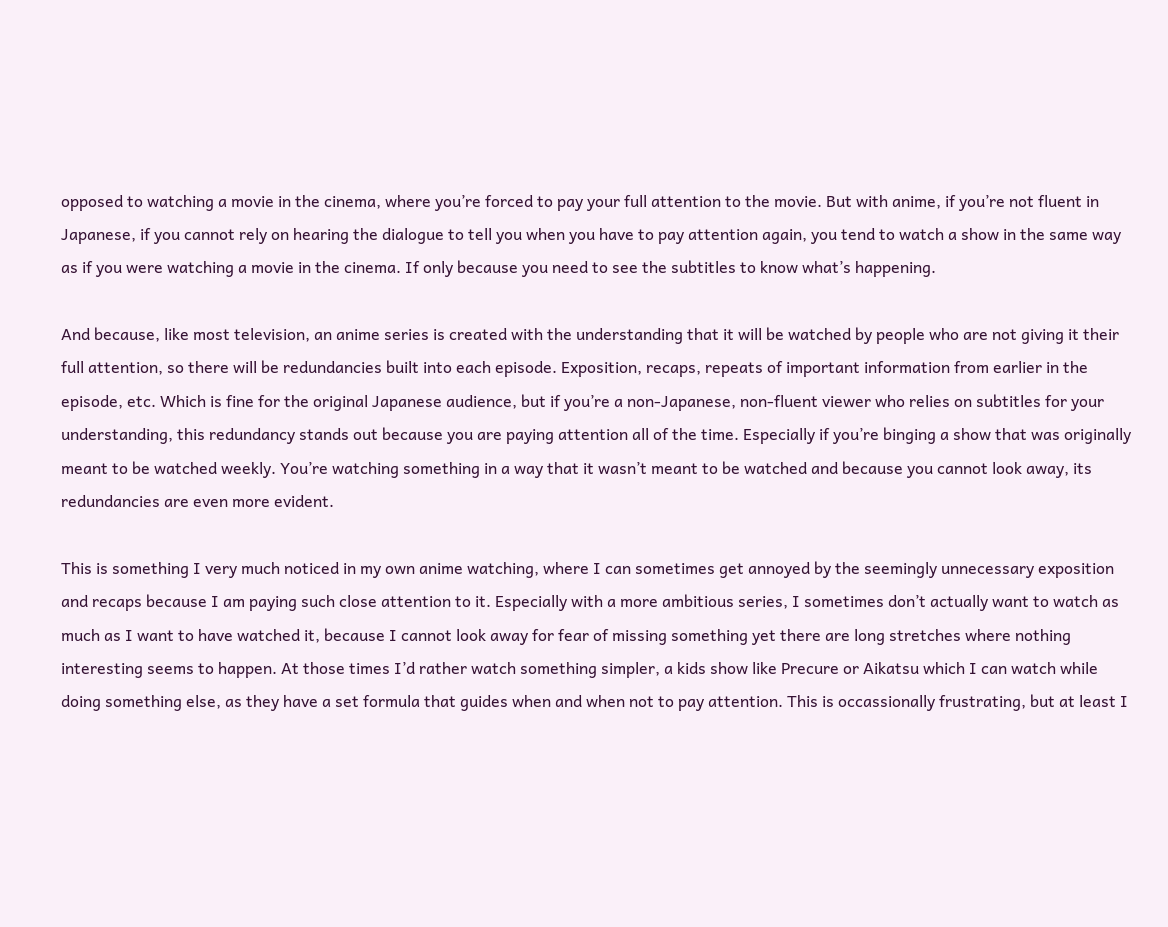opposed to watching a movie in the cinema, where you’re forced to pay your full attention to the movie. But with anime, if you’re not fluent in Japanese, if you cannot rely on hearing the dialogue to tell you when you have to pay attention again, you tend to watch a show in the same way as if you were watching a movie in the cinema. If only because you need to see the subtitles to know what’s happening.

And because, like most television, an anime series is created with the understanding that it will be watched by people who are not giving it their full attention, so there will be redundancies built into each episode. Exposition, recaps, repeats of important information from earlier in the episode, etc. Which is fine for the original Japanese audience, but if you’re a non-Japanese, non-fluent viewer who relies on subtitles for your understanding, this redundancy stands out because you are paying attention all of the time. Especially if you’re binging a show that was originally meant to be watched weekly. You’re watching something in a way that it wasn’t meant to be watched and because you cannot look away, its redundancies are even more evident.

This is something I very much noticed in my own anime watching, where I can sometimes get annoyed by the seemingly unnecessary exposition and recaps because I am paying such close attention to it. Especially with a more ambitious series, I sometimes don’t actually want to watch as much as I want to have watched it, because I cannot look away for fear of missing something yet there are long stretches where nothing interesting seems to happen. At those times I’d rather watch something simpler, a kids show like Precure or Aikatsu which I can watch while doing something else, as they have a set formula that guides when and when not to pay attention. This is occassionally frustrating, but at least I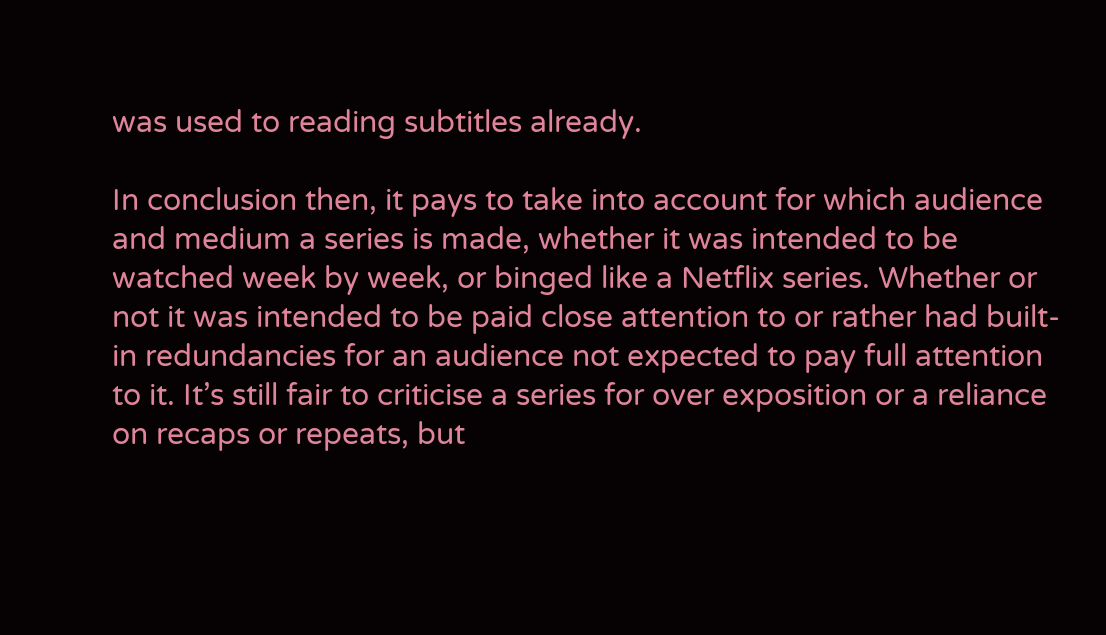was used to reading subtitles already.

In conclusion then, it pays to take into account for which audience and medium a series is made, whether it was intended to be watched week by week, or binged like a Netflix series. Whether or not it was intended to be paid close attention to or rather had built-in redundancies for an audience not expected to pay full attention to it. It’s still fair to criticise a series for over exposition or a reliance on recaps or repeats, but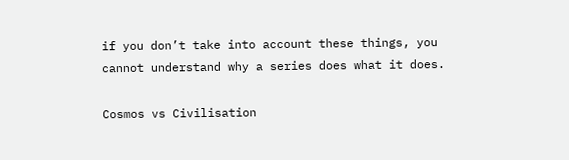if you don’t take into account these things, you cannot understand why a series does what it does.

Cosmos vs Civilisation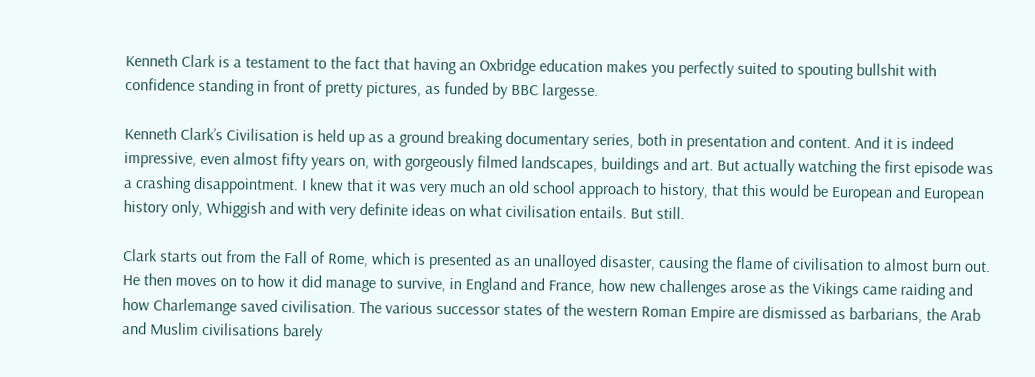Kenneth Clark is a testament to the fact that having an Oxbridge education makes you perfectly suited to spouting bullshit with confidence standing in front of pretty pictures, as funded by BBC largesse.

Kenneth Clark’s Civilisation is held up as a ground breaking documentary series, both in presentation and content. And it is indeed impressive, even almost fifty years on, with gorgeously filmed landscapes, buildings and art. But actually watching the first episode was a crashing disappointment. I knew that it was very much an old school approach to history, that this would be European and European history only, Whiggish and with very definite ideas on what civilisation entails. But still.

Clark starts out from the Fall of Rome, which is presented as an unalloyed disaster, causing the flame of civilisation to almost burn out. He then moves on to how it did manage to survive, in England and France, how new challenges arose as the Vikings came raiding and how Charlemange saved civilisation. The various successor states of the western Roman Empire are dismissed as barbarians, the Arab and Muslim civilisations barely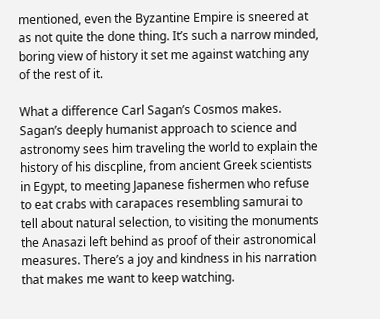mentioned, even the Byzantine Empire is sneered at as not quite the done thing. It’s such a narrow minded, boring view of history it set me against watching any of the rest of it.

What a difference Carl Sagan’s Cosmos makes. Sagan’s deeply humanist approach to science and astronomy sees him traveling the world to explain the history of his discpline, from ancient Greek scientists in Egypt, to meeting Japanese fishermen who refuse to eat crabs with carapaces resembling samurai to tell about natural selection, to visiting the monuments the Anasazi left behind as proof of their astronomical measures. There’s a joy and kindness in his narration that makes me want to keep watching.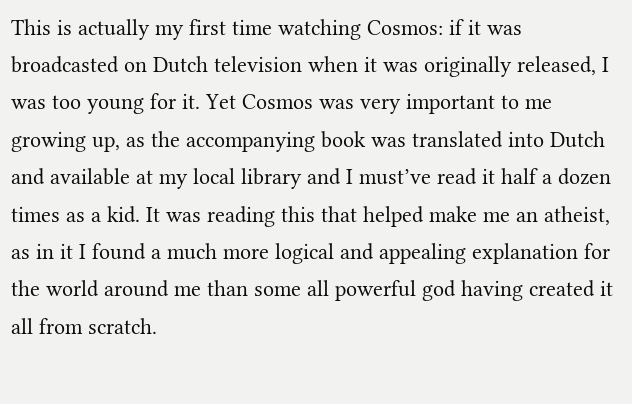This is actually my first time watching Cosmos: if it was broadcasted on Dutch television when it was originally released, I was too young for it. Yet Cosmos was very important to me growing up, as the accompanying book was translated into Dutch and available at my local library and I must’ve read it half a dozen times as a kid. It was reading this that helped make me an atheist, as in it I found a much more logical and appealing explanation for the world around me than some all powerful god having created it all from scratch.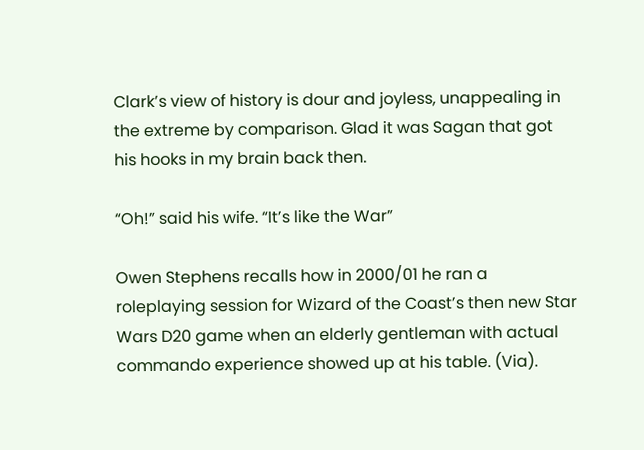Clark’s view of history is dour and joyless, unappealing in the extreme by comparison. Glad it was Sagan that got his hooks in my brain back then.

“Oh!” said his wife. “It’s like the War”

Owen Stephens recalls how in 2000/01 he ran a roleplaying session for Wizard of the Coast’s then new Star Wars D20 game when an elderly gentleman with actual commando experience showed up at his table. (Via).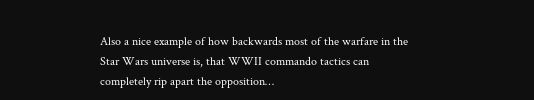Also a nice example of how backwards most of the warfare in the Star Wars universe is, that WWII commando tactics can completely rip apart the opposition…